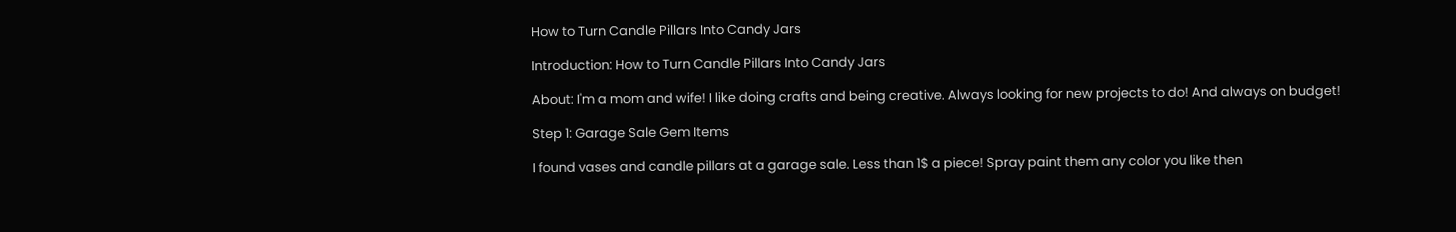How to Turn Candle Pillars Into Candy Jars

Introduction: How to Turn Candle Pillars Into Candy Jars

About: I'm a mom and wife! I like doing crafts and being creative. Always looking for new projects to do! And always on budget!

Step 1: Garage Sale Gem Items

I found vases and candle pillars at a garage sale. Less than 1$ a piece! Spray paint them any color you like then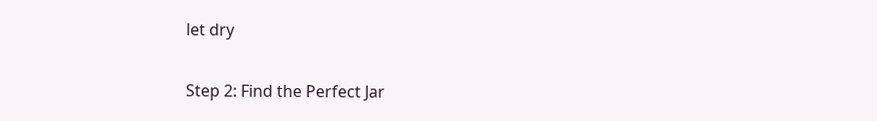let dry

Step 2: Find the Perfect Jar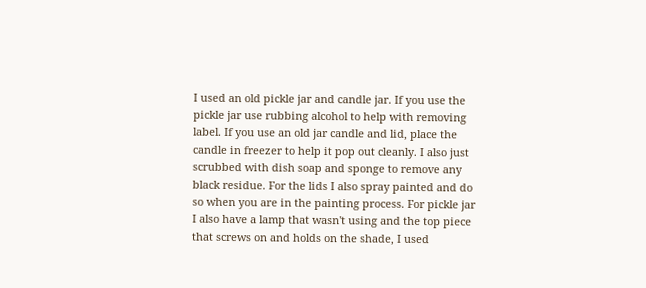I used an old pickle jar and candle jar. If you use the pickle jar use rubbing alcohol to help with removing label. If you use an old jar candle and lid, place the candle in freezer to help it pop out cleanly. I also just scrubbed with dish soap and sponge to remove any black residue. For the lids I also spray painted and do so when you are in the painting process. For pickle jar I also have a lamp that wasn't using and the top piece that screws on and holds on the shade, I used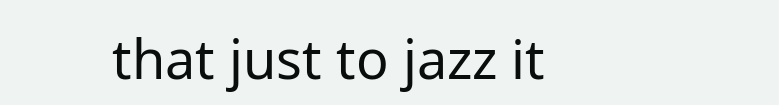that just to jazz it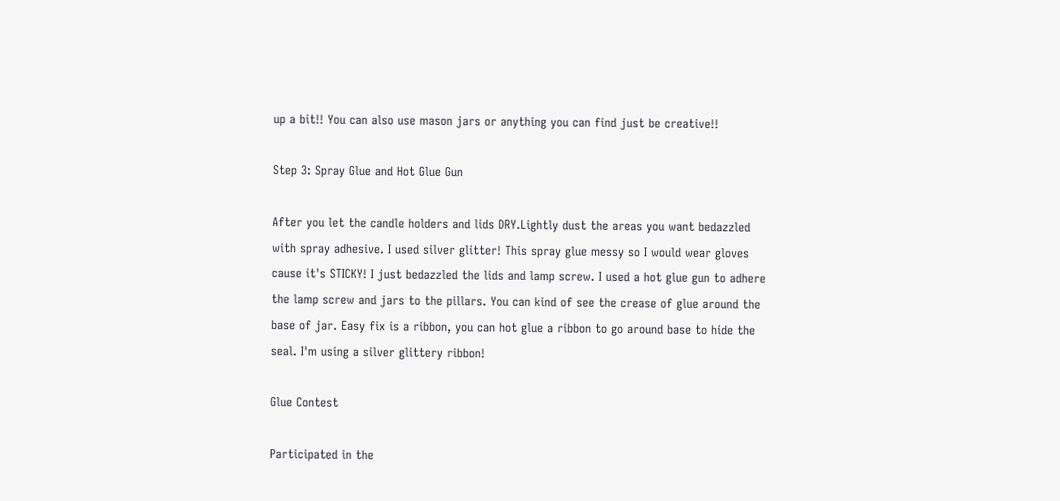up a bit!! You can also use mason jars or anything you can find just be creative!!

Step 3: Spray Glue and Hot Glue Gun

After you let the candle holders and lids DRY.Lightly dust the areas you want bedazzled with spray adhesive. I used silver glitter! This spray glue messy so I would wear gloves cause it's STICKY! I just bedazzled the lids and lamp screw. I used a hot glue gun to adhere the lamp screw and jars to the pillars. You can kind of see the crease of glue around the base of jar. Easy fix is a ribbon, you can hot glue a ribbon to go around base to hide the seal. I'm using a silver glittery ribbon!

Glue Contest

Participated in the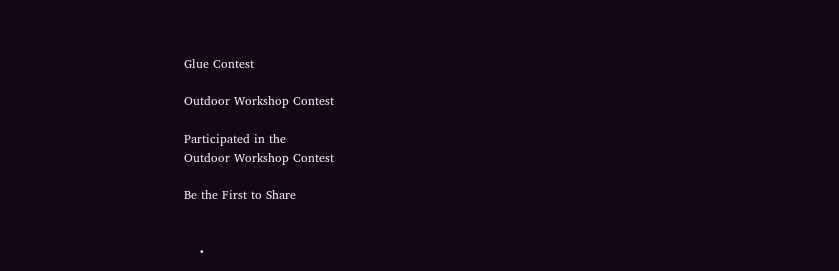Glue Contest

Outdoor Workshop Contest

Participated in the
Outdoor Workshop Contest

Be the First to Share


    •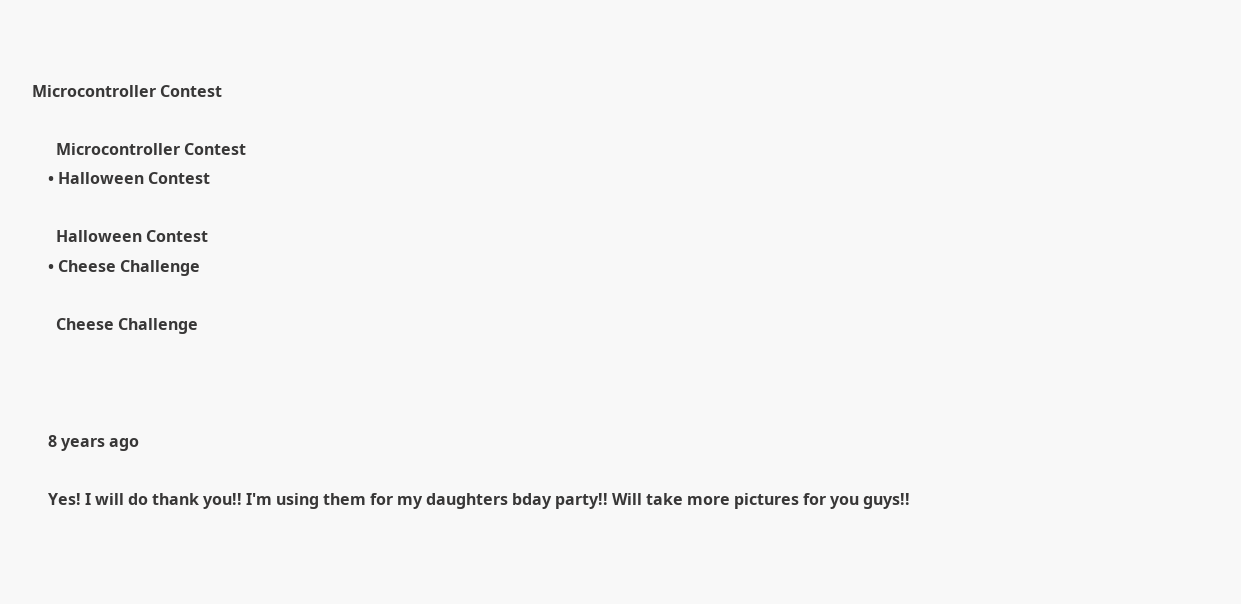Microcontroller Contest

      Microcontroller Contest
    • Halloween Contest

      Halloween Contest
    • Cheese Challenge

      Cheese Challenge



    8 years ago

    Yes! I will do thank you!! I'm using them for my daughters bday party!! Will take more pictures for you guys!!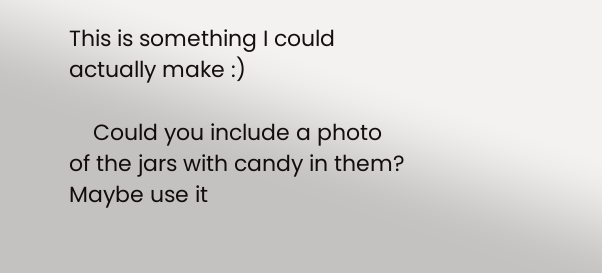This is something I could actually make :)

    Could you include a photo of the jars with candy in them? Maybe use it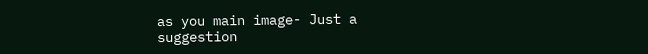as you main image- Just a suggestion